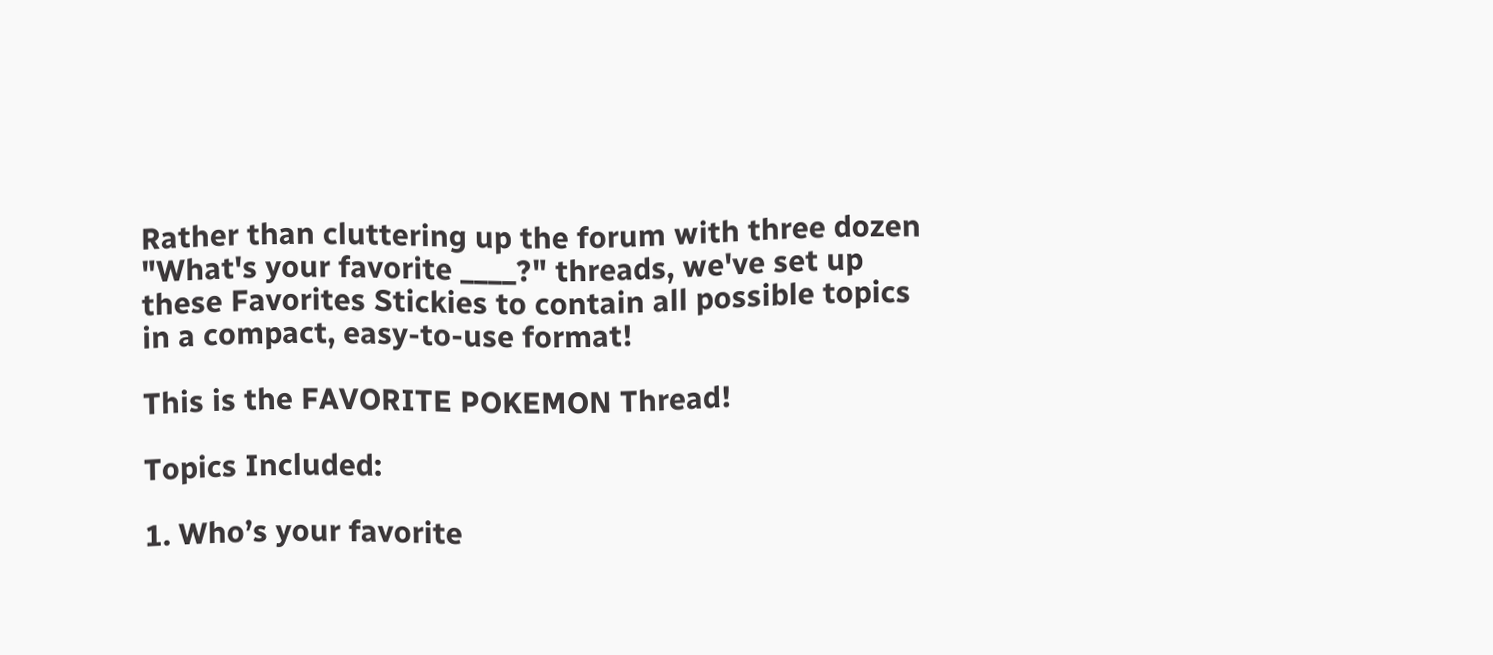Rather than cluttering up the forum with three dozen "What's your favorite ____?" threads, we've set up these Favorites Stickies to contain all possible topics in a compact, easy-to-use format!

This is the FAVORITE POKEMON Thread!

Topics Included:

1. Who’s your favorite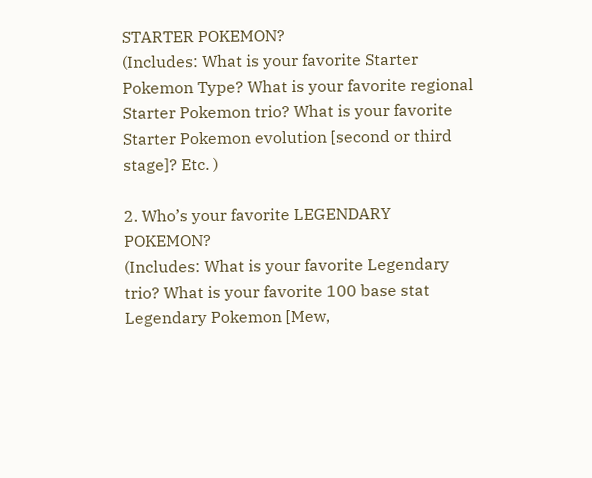STARTER POKEMON?
(Includes: What is your favorite Starter Pokemon Type? What is your favorite regional Starter Pokemon trio? What is your favorite Starter Pokemon evolution [second or third stage]? Etc. )

2. Who’s your favorite LEGENDARY POKEMON?
(Includes: What is your favorite Legendary trio? What is your favorite 100 base stat Legendary Pokemon [Mew,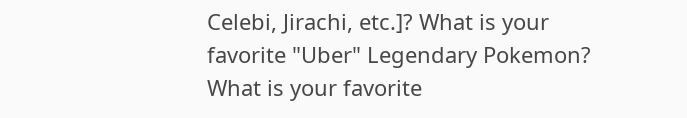Celebi, Jirachi, etc.]? What is your favorite "Uber" Legendary Pokemon? What is your favorite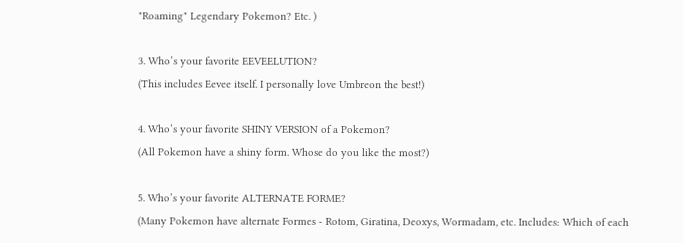"Roaming" Legendary Pokemon? Etc. )

3. Who’s your favorite EEVEELUTION?
(This includes Eevee itself. I personally love Umbreon the best!)

4. Who’s your favorite SHINY VERSION of a Pokemon?
(All Pokemon have a shiny form. Whose do you like the most?)

5. Who’s your favorite ALTERNATE FORME?
(Many Pokemon have alternate Formes - Rotom, Giratina, Deoxys, Wormadam, etc. Includes: Which of each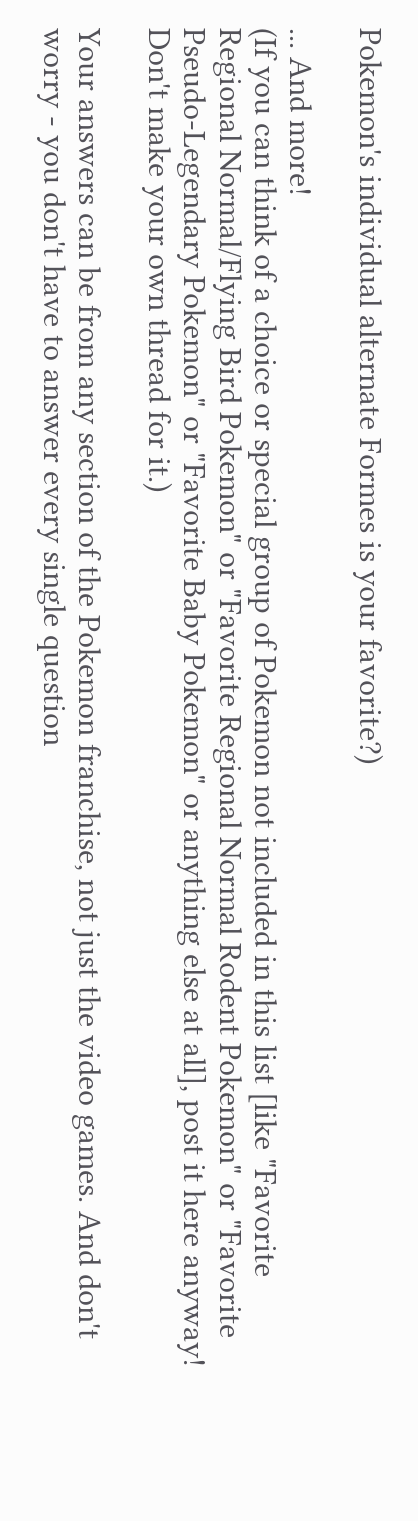Pokemon's individual alternate Formes is your favorite?)

... And more!
(If you can think of a choice or special group of Pokemon not included in this list [like "Favorite Regional Normal/Flying Bird Pokemon" or "Favorite Regional Normal Rodent Pokemon" or "Favorite Pseudo-Legendary Pokemon" or "Favorite Baby Pokemon" or anything else at all], post it here anyway! Don't make your own thread for it.)

Your answers can be from any section of the Pokemon franchise, not just the video games. And don't worry - you don't have to answer every single question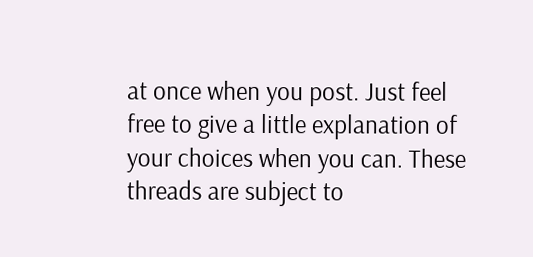at once when you post. Just feel free to give a little explanation of your choices when you can. These threads are subject to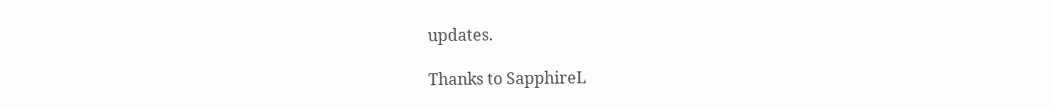updates.

Thanks to SapphireL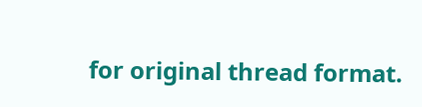for original thread format.